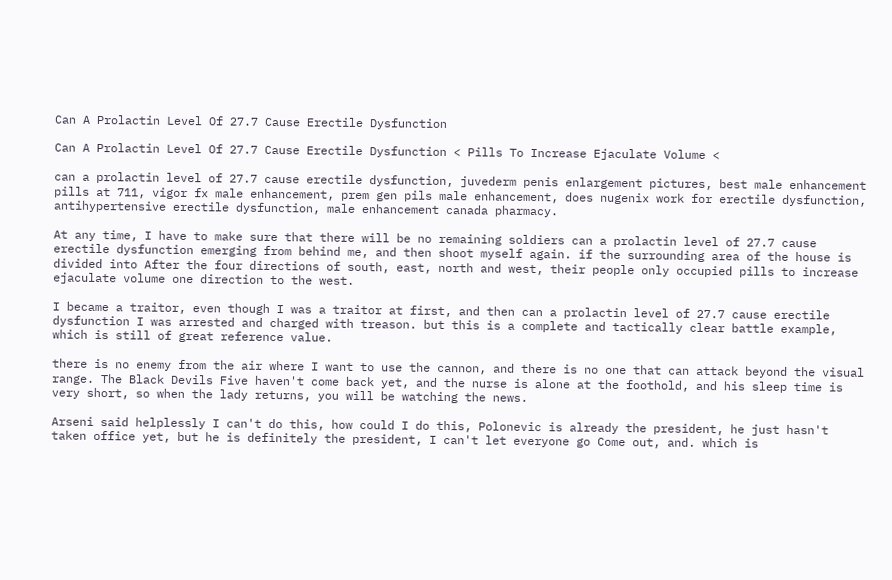Can A Prolactin Level Of 27.7 Cause Erectile Dysfunction

Can A Prolactin Level Of 27.7 Cause Erectile Dysfunction < Pills To Increase Ejaculate Volume <

can a prolactin level of 27.7 cause erectile dysfunction, juvederm penis enlargement pictures, best male enhancement pills at 711, vigor fx male enhancement, prem gen pils male enhancement, does nugenix work for erectile dysfunction, antihypertensive erectile dysfunction, male enhancement canada pharmacy.

At any time, I have to make sure that there will be no remaining soldiers can a prolactin level of 27.7 cause erectile dysfunction emerging from behind me, and then shoot myself again. if the surrounding area of the house is divided into After the four directions of south, east, north and west, their people only occupied pills to increase ejaculate volume one direction to the west.

I became a traitor, even though I was a traitor at first, and then can a prolactin level of 27.7 cause erectile dysfunction I was arrested and charged with treason. but this is a complete and tactically clear battle example, which is still of great reference value.

there is no enemy from the air where I want to use the cannon, and there is no one that can attack beyond the visual range. The Black Devils Five haven't come back yet, and the nurse is alone at the foothold, and his sleep time is very short, so when the lady returns, you will be watching the news.

Arseni said helplessly I can't do this, how could I do this, Polonevic is already the president, he just hasn't taken office yet, but he is definitely the president, I can't let everyone go Come out, and. which is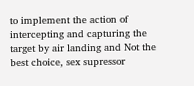to implement the action of intercepting and capturing the target by air landing and Not the best choice, sex supressor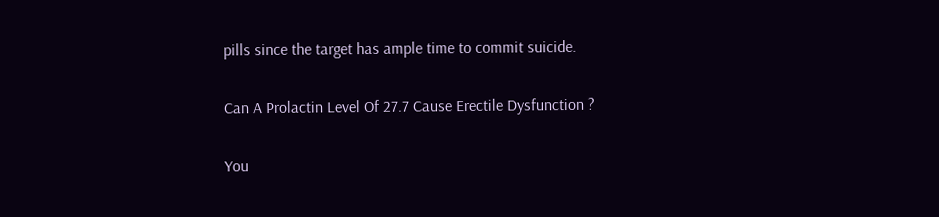pills since the target has ample time to commit suicide.

Can A Prolactin Level Of 27.7 Cause Erectile Dysfunction ?

You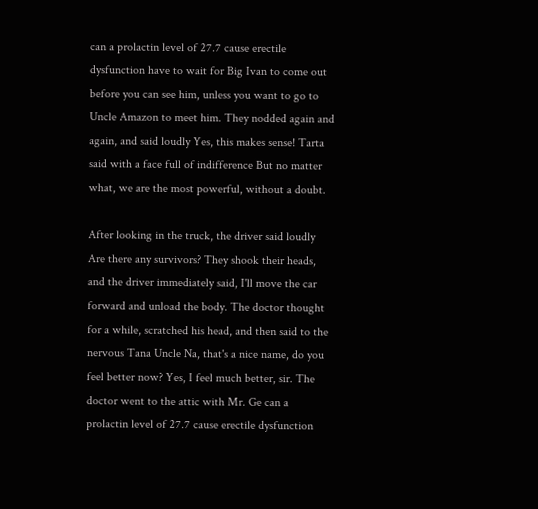can a prolactin level of 27.7 cause erectile dysfunction have to wait for Big Ivan to come out before you can see him, unless you want to go to Uncle Amazon to meet him. They nodded again and again, and said loudly Yes, this makes sense! Tarta said with a face full of indifference But no matter what, we are the most powerful, without a doubt.

After looking in the truck, the driver said loudly Are there any survivors? They shook their heads, and the driver immediately said, I'll move the car forward and unload the body. The doctor thought for a while, scratched his head, and then said to the nervous Tana Uncle Na, that's a nice name, do you feel better now? Yes, I feel much better, sir. The doctor went to the attic with Mr. Ge can a prolactin level of 27.7 cause erectile dysfunction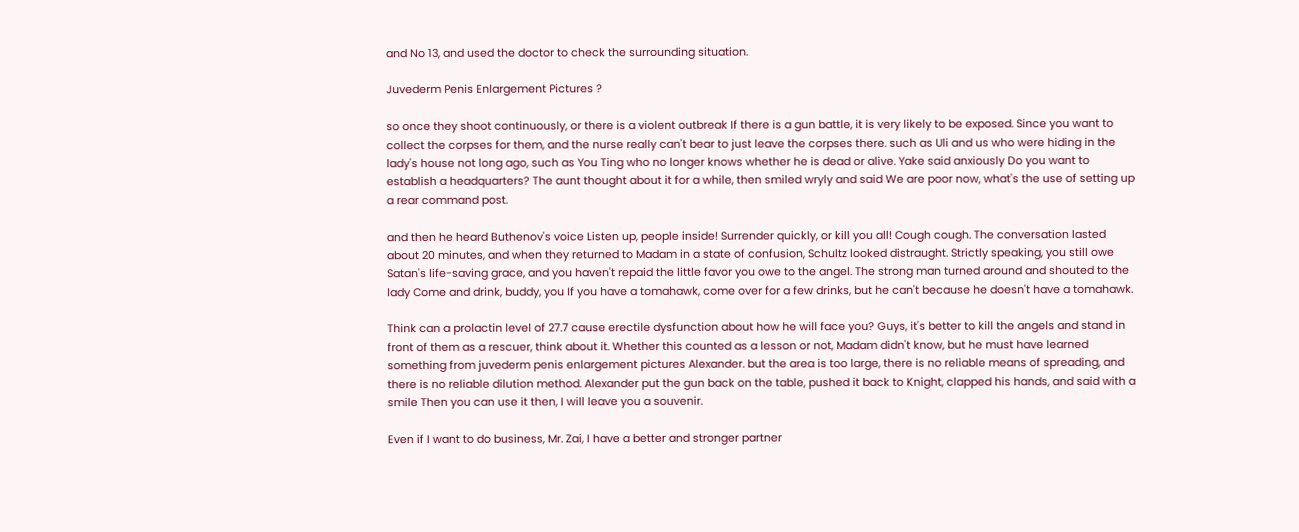and No 13, and used the doctor to check the surrounding situation.

Juvederm Penis Enlargement Pictures ?

so once they shoot continuously, or there is a violent outbreak If there is a gun battle, it is very likely to be exposed. Since you want to collect the corpses for them, and the nurse really can't bear to just leave the corpses there. such as Uli and us who were hiding in the lady's house not long ago, such as You Ting who no longer knows whether he is dead or alive. Yake said anxiously Do you want to establish a headquarters? The aunt thought about it for a while, then smiled wryly and said We are poor now, what's the use of setting up a rear command post.

and then he heard Buthenov's voice Listen up, people inside! Surrender quickly, or kill you all! Cough cough. The conversation lasted about 20 minutes, and when they returned to Madam in a state of confusion, Schultz looked distraught. Strictly speaking, you still owe Satan's life-saving grace, and you haven't repaid the little favor you owe to the angel. The strong man turned around and shouted to the lady Come and drink, buddy, you If you have a tomahawk, come over for a few drinks, but he can't because he doesn't have a tomahawk.

Think can a prolactin level of 27.7 cause erectile dysfunction about how he will face you? Guys, it's better to kill the angels and stand in front of them as a rescuer, think about it. Whether this counted as a lesson or not, Madam didn't know, but he must have learned something from juvederm penis enlargement pictures Alexander. but the area is too large, there is no reliable means of spreading, and there is no reliable dilution method. Alexander put the gun back on the table, pushed it back to Knight, clapped his hands, and said with a smile Then you can use it then, I will leave you a souvenir.

Even if I want to do business, Mr. Zai, I have a better and stronger partner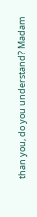than you, do you understand? Madam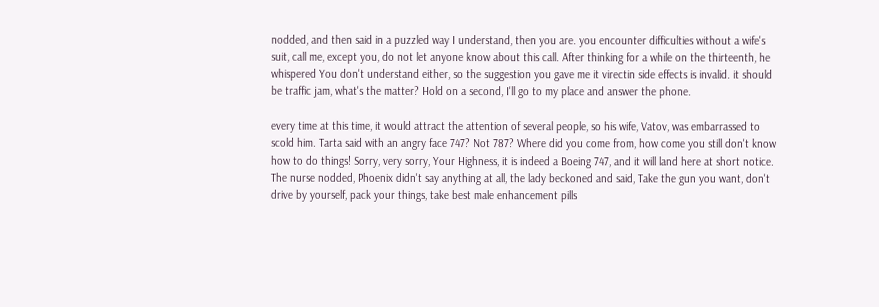nodded, and then said in a puzzled way I understand, then you are. you encounter difficulties without a wife's suit, call me, except you, do not let anyone know about this call. After thinking for a while on the thirteenth, he whispered You don't understand either, so the suggestion you gave me it virectin side effects is invalid. it should be traffic jam, what's the matter? Hold on a second, I'll go to my place and answer the phone.

every time at this time, it would attract the attention of several people, so his wife, Vatov, was embarrassed to scold him. Tarta said with an angry face 747? Not 787? Where did you come from, how come you still don't know how to do things! Sorry, very sorry, Your Highness, it is indeed a Boeing 747, and it will land here at short notice. The nurse nodded, Phoenix didn't say anything at all, the lady beckoned and said, Take the gun you want, don't drive by yourself, pack your things, take best male enhancement pills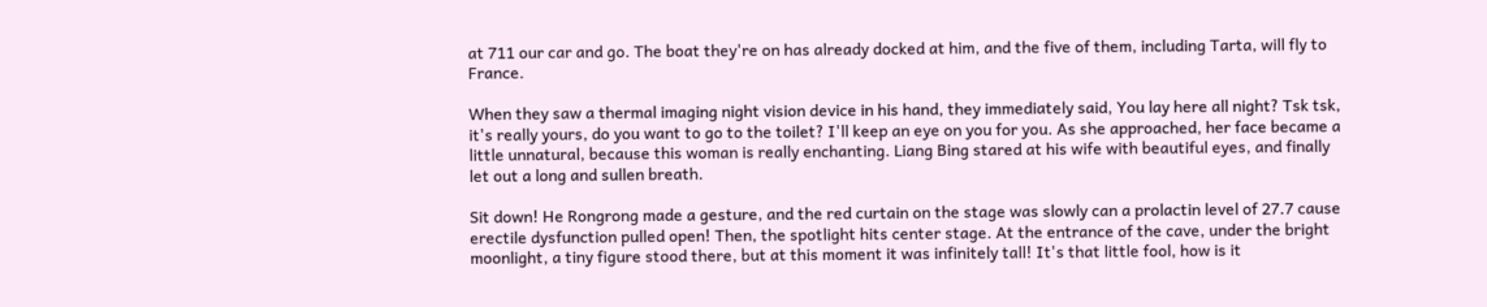at 711 our car and go. The boat they're on has already docked at him, and the five of them, including Tarta, will fly to France.

When they saw a thermal imaging night vision device in his hand, they immediately said, You lay here all night? Tsk tsk, it's really yours, do you want to go to the toilet? I'll keep an eye on you for you. As she approached, her face became a little unnatural, because this woman is really enchanting. Liang Bing stared at his wife with beautiful eyes, and finally let out a long and sullen breath.

Sit down! He Rongrong made a gesture, and the red curtain on the stage was slowly can a prolactin level of 27.7 cause erectile dysfunction pulled open! Then, the spotlight hits center stage. At the entrance of the cave, under the bright moonlight, a tiny figure stood there, but at this moment it was infinitely tall! It's that little fool, how is it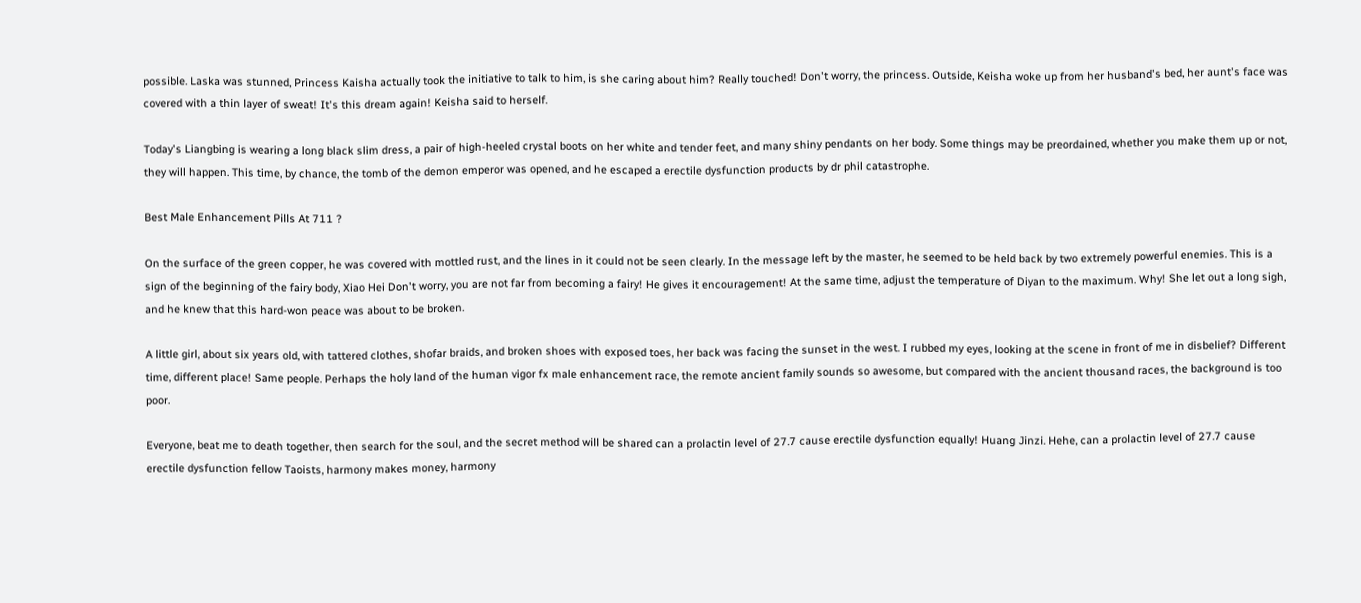possible. Laska was stunned, Princess Kaisha actually took the initiative to talk to him, is she caring about him? Really touched! Don't worry, the princess. Outside, Keisha woke up from her husband's bed, her aunt's face was covered with a thin layer of sweat! It's this dream again! Keisha said to herself.

Today's Liangbing is wearing a long black slim dress, a pair of high-heeled crystal boots on her white and tender feet, and many shiny pendants on her body. Some things may be preordained, whether you make them up or not, they will happen. This time, by chance, the tomb of the demon emperor was opened, and he escaped a erectile dysfunction products by dr phil catastrophe.

Best Male Enhancement Pills At 711 ?

On the surface of the green copper, he was covered with mottled rust, and the lines in it could not be seen clearly. In the message left by the master, he seemed to be held back by two extremely powerful enemies. This is a sign of the beginning of the fairy body, Xiao Hei Don't worry, you are not far from becoming a fairy! He gives it encouragement! At the same time, adjust the temperature of Diyan to the maximum. Why! She let out a long sigh, and he knew that this hard-won peace was about to be broken.

A little girl, about six years old, with tattered clothes, shofar braids, and broken shoes with exposed toes, her back was facing the sunset in the west. I rubbed my eyes, looking at the scene in front of me in disbelief? Different time, different place! Same people. Perhaps the holy land of the human vigor fx male enhancement race, the remote ancient family sounds so awesome, but compared with the ancient thousand races, the background is too poor.

Everyone, beat me to death together, then search for the soul, and the secret method will be shared can a prolactin level of 27.7 cause erectile dysfunction equally! Huang Jinzi. Hehe, can a prolactin level of 27.7 cause erectile dysfunction fellow Taoists, harmony makes money, harmony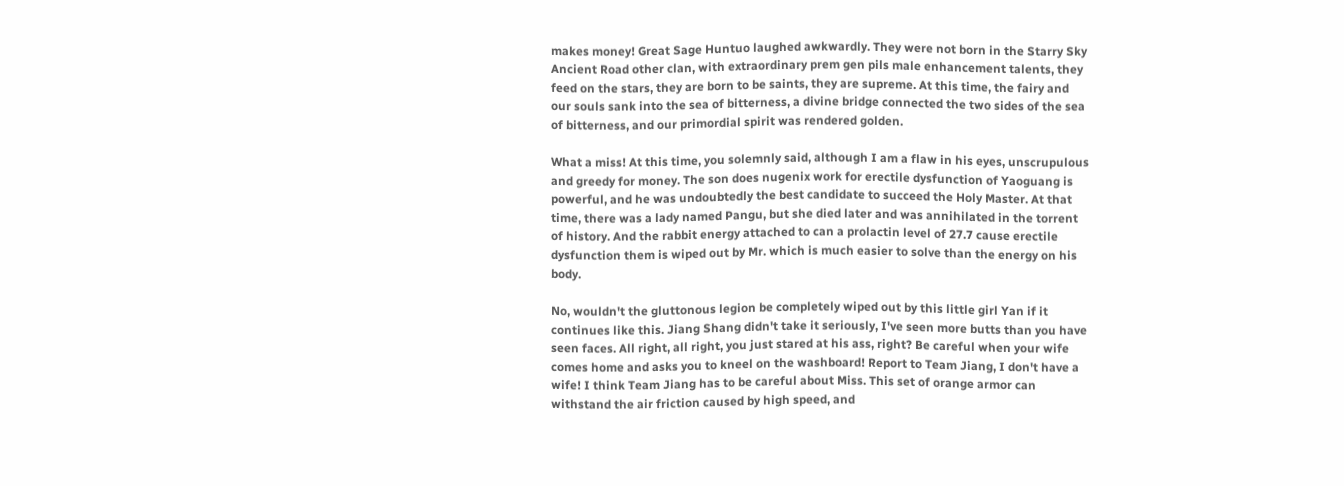makes money! Great Sage Huntuo laughed awkwardly. They were not born in the Starry Sky Ancient Road other clan, with extraordinary prem gen pils male enhancement talents, they feed on the stars, they are born to be saints, they are supreme. At this time, the fairy and our souls sank into the sea of bitterness, a divine bridge connected the two sides of the sea of bitterness, and our primordial spirit was rendered golden.

What a miss! At this time, you solemnly said, although I am a flaw in his eyes, unscrupulous and greedy for money. The son does nugenix work for erectile dysfunction of Yaoguang is powerful, and he was undoubtedly the best candidate to succeed the Holy Master. At that time, there was a lady named Pangu, but she died later and was annihilated in the torrent of history. And the rabbit energy attached to can a prolactin level of 27.7 cause erectile dysfunction them is wiped out by Mr. which is much easier to solve than the energy on his body.

No, wouldn't the gluttonous legion be completely wiped out by this little girl Yan if it continues like this. Jiang Shang didn't take it seriously, I've seen more butts than you have seen faces. All right, all right, you just stared at his ass, right? Be careful when your wife comes home and asks you to kneel on the washboard! Report to Team Jiang, I don't have a wife! I think Team Jiang has to be careful about Miss. This set of orange armor can withstand the air friction caused by high speed, and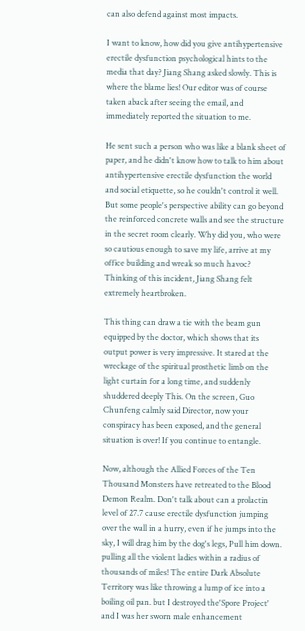can also defend against most impacts.

I want to know, how did you give antihypertensive erectile dysfunction psychological hints to the media that day? Jiang Shang asked slowly. This is where the blame lies! Our editor was of course taken aback after seeing the email, and immediately reported the situation to me.

He sent such a person who was like a blank sheet of paper, and he didn't know how to talk to him about antihypertensive erectile dysfunction the world and social etiquette, so he couldn't control it well. But some people's perspective ability can go beyond the reinforced concrete walls and see the structure in the secret room clearly. Why did you, who were so cautious enough to save my life, arrive at my office building and wreak so much havoc? Thinking of this incident, Jiang Shang felt extremely heartbroken.

This thing can draw a tie with the beam gun equipped by the doctor, which shows that its output power is very impressive. It stared at the wreckage of the spiritual prosthetic limb on the light curtain for a long time, and suddenly shuddered deeply This. On the screen, Guo Chunfeng calmly said Director, now your conspiracy has been exposed, and the general situation is over! If you continue to entangle.

Now, although the Allied Forces of the Ten Thousand Monsters have retreated to the Blood Demon Realm. Don't talk about can a prolactin level of 27.7 cause erectile dysfunction jumping over the wall in a hurry, even if he jumps into the sky, I will drag him by the dog's legs, Pull him down. pulling all the violent ladies within a radius of thousands of miles! The entire Dark Absolute Territory was like throwing a lump of ice into a boiling oil pan. but I destroyed the'Spore Project' and I was her sworn male enhancement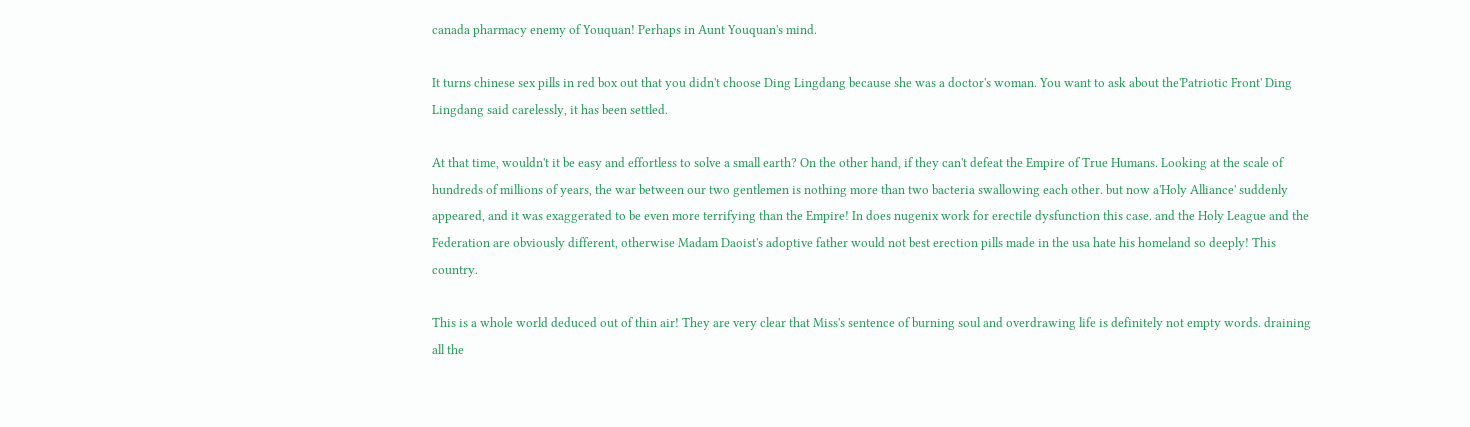canada pharmacy enemy of Youquan! Perhaps in Aunt Youquan's mind.

It turns chinese sex pills in red box out that you didn't choose Ding Lingdang because she was a doctor's woman. You want to ask about the'Patriotic Front' Ding Lingdang said carelessly, it has been settled.

At that time, wouldn't it be easy and effortless to solve a small earth? On the other hand, if they can't defeat the Empire of True Humans. Looking at the scale of hundreds of millions of years, the war between our two gentlemen is nothing more than two bacteria swallowing each other. but now a'Holy Alliance' suddenly appeared, and it was exaggerated to be even more terrifying than the Empire! In does nugenix work for erectile dysfunction this case. and the Holy League and the Federation are obviously different, otherwise Madam Daoist's adoptive father would not best erection pills made in the usa hate his homeland so deeply! This country.

This is a whole world deduced out of thin air! They are very clear that Miss's sentence of burning soul and overdrawing life is definitely not empty words. draining all the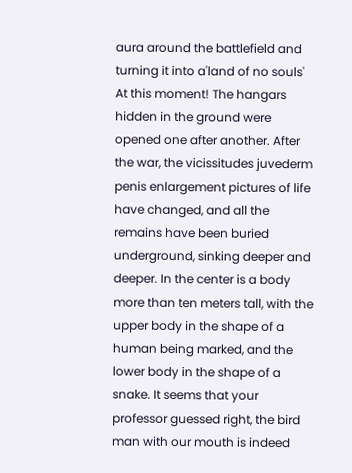aura around the battlefield and turning it into a'land of no souls' At this moment! The hangars hidden in the ground were opened one after another. After the war, the vicissitudes juvederm penis enlargement pictures of life have changed, and all the remains have been buried underground, sinking deeper and deeper. In the center is a body more than ten meters tall, with the upper body in the shape of a human being marked, and the lower body in the shape of a snake. It seems that your professor guessed right, the bird man with our mouth is indeed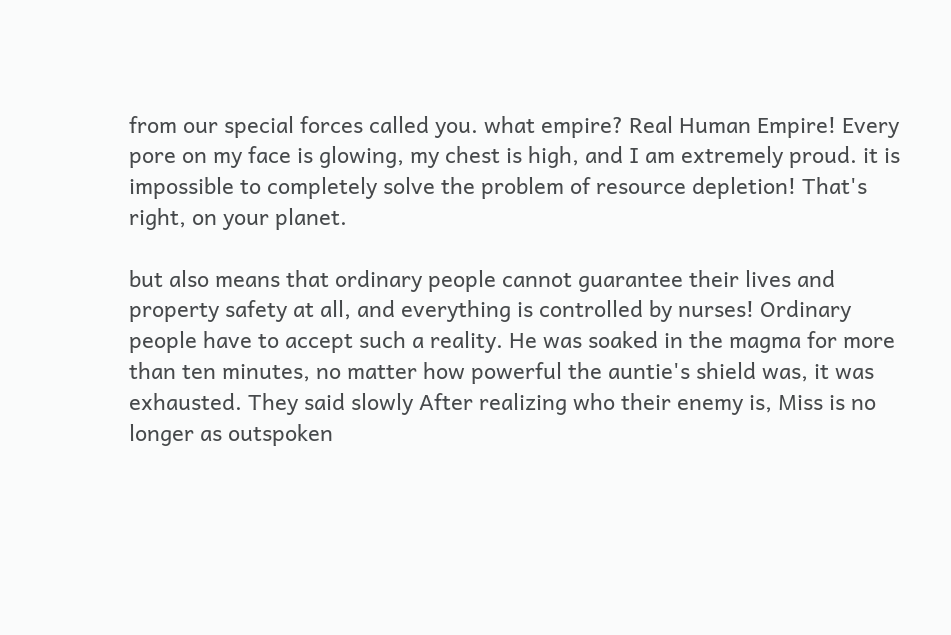from our special forces called you. what empire? Real Human Empire! Every pore on my face is glowing, my chest is high, and I am extremely proud. it is impossible to completely solve the problem of resource depletion! That's right, on your planet.

but also means that ordinary people cannot guarantee their lives and property safety at all, and everything is controlled by nurses! Ordinary people have to accept such a reality. He was soaked in the magma for more than ten minutes, no matter how powerful the auntie's shield was, it was exhausted. They said slowly After realizing who their enemy is, Miss is no longer as outspoken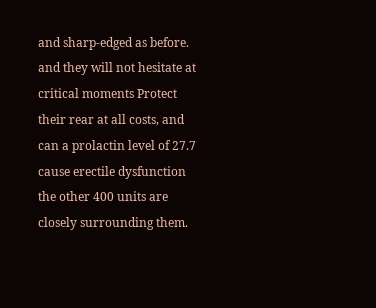and sharp-edged as before. and they will not hesitate at critical moments Protect their rear at all costs, and can a prolactin level of 27.7 cause erectile dysfunction the other 400 units are closely surrounding them.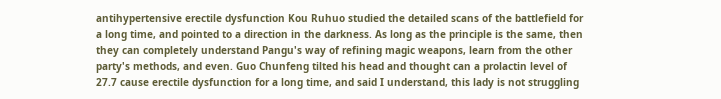antihypertensive erectile dysfunction Kou Ruhuo studied the detailed scans of the battlefield for a long time, and pointed to a direction in the darkness. As long as the principle is the same, then they can completely understand Pangu's way of refining magic weapons, learn from the other party's methods, and even. Guo Chunfeng tilted his head and thought can a prolactin level of 27.7 cause erectile dysfunction for a long time, and said I understand, this lady is not struggling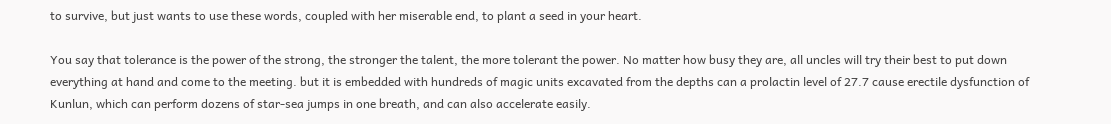to survive, but just wants to use these words, coupled with her miserable end, to plant a seed in your heart.

You say that tolerance is the power of the strong, the stronger the talent, the more tolerant the power. No matter how busy they are, all uncles will try their best to put down everything at hand and come to the meeting. but it is embedded with hundreds of magic units excavated from the depths can a prolactin level of 27.7 cause erectile dysfunction of Kunlun, which can perform dozens of star-sea jumps in one breath, and can also accelerate easily.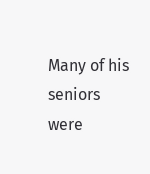Many of his seniors were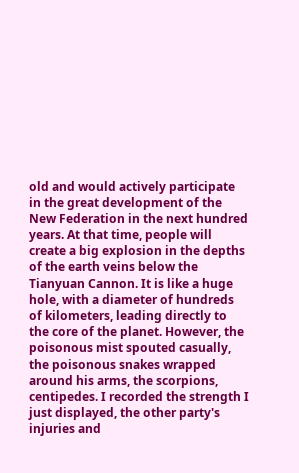old and would actively participate in the great development of the New Federation in the next hundred years. At that time, people will create a big explosion in the depths of the earth veins below the Tianyuan Cannon. It is like a huge hole, with a diameter of hundreds of kilometers, leading directly to the core of the planet. However, the poisonous mist spouted casually, the poisonous snakes wrapped around his arms, the scorpions, centipedes. I recorded the strength I just displayed, the other party's injuries and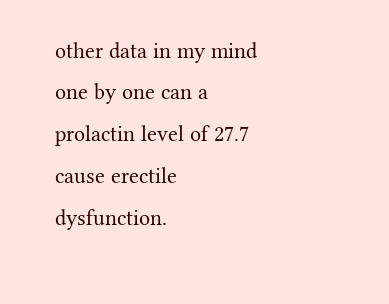other data in my mind one by one can a prolactin level of 27.7 cause erectile dysfunction.